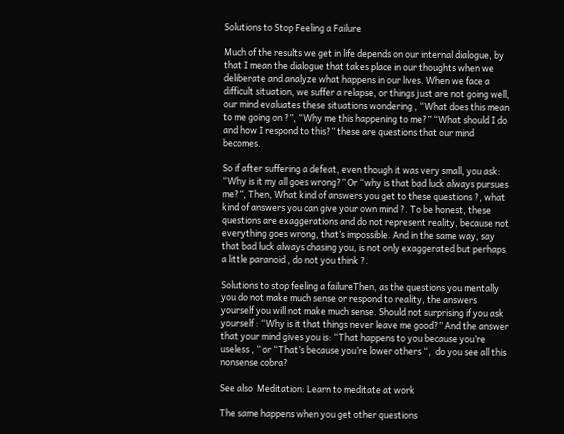Solutions to Stop Feeling a Failure

Much of the results we get in life depends on our internal dialogue, by that I mean the dialogue that takes place in our thoughts when we deliberate and analyze what happens in our lives. When we face a difficult situation, we suffer a relapse, or things just are not going well, our mind evaluates these situations wondering , “What does this mean to me going on ?”, “Why me this happening to me?” “What should I do and how I respond to this?” these are questions that our mind becomes.

So if after suffering a defeat, even though it was very small, you ask: “Why is it my all goes wrong?” Or “why is that bad luck always pursues me?”, Then, What kind of answers you get to these questions ?, what kind of answers you can give your own mind ?. To be honest, these questions are exaggerations and do not represent reality, because not everything goes wrong, that’s impossible. And in the same way, say that bad luck always chasing you, is not only exaggerated but perhaps a little paranoid , do not you think ?.

Solutions to stop feeling a failureThen, as the questions you mentally you do not make much sense or respond to reality, the answers yourself you will not make much sense. Should not surprising if you ask yourself : “Why is it that things never leave me good?” And the answer that your mind gives you is: “That happens to you because you’re useless , ” or “That’s because you’re lower others “,  do you see all this nonsense cobra?

See also  Meditation: Learn to meditate at work

The same happens when you get other questions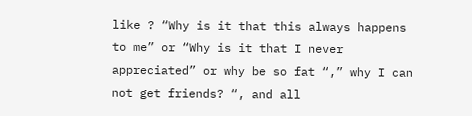like ? “Why is it that this always happens to me” or “Why is it that I never appreciated” or why be so fat “,” why I can not get friends? “, and all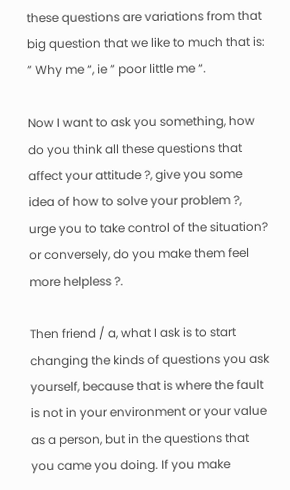these questions are variations from that big question that we like to much that is: ” Why me “, ie ” poor little me “.

Now I want to ask you something, how do you think all these questions that affect your attitude ?, give you some idea of how to solve your problem ?, urge you to take control of the situation? or conversely, do you make them feel more helpless ?.

Then friend / a, what I ask is to start changing the kinds of questions you ask yourself, because that is where the fault is not in your environment or your value as a person, but in the questions that you came you doing. If you make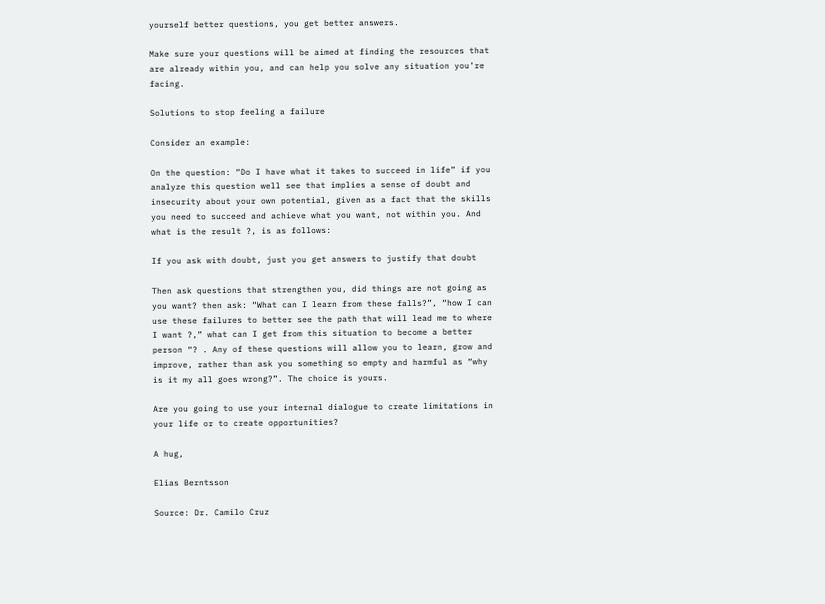yourself better questions, you get better answers.

Make sure your questions will be aimed at finding the resources that are already within you, and can help you solve any situation you’re facing.

Solutions to stop feeling a failure

Consider an example:

On the question: “Do I have what it takes to succeed in life” if you analyze this question well see that implies a sense of doubt and insecurity about your own potential, given as a fact that the skills you need to succeed and achieve what you want, not within you. And what is the result ?, is as follows:

If you ask with doubt, just you get answers to justify that doubt

Then ask questions that strengthen you, did things are not going as you want? then ask: “What can I learn from these falls?”, “how I can use these failures to better see the path that will lead me to where I want ?,” what can I get from this situation to become a better person “? . Any of these questions will allow you to learn, grow and improve, rather than ask you something so empty and harmful as “why is it my all goes wrong?”. The choice is yours.

Are you going to use your internal dialogue to create limitations in your life or to create opportunities?

A hug,

Elias Berntsson

Source: Dr. Camilo Cruz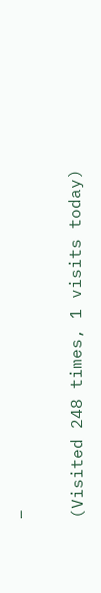–

(Visited 248 times, 1 visits today)